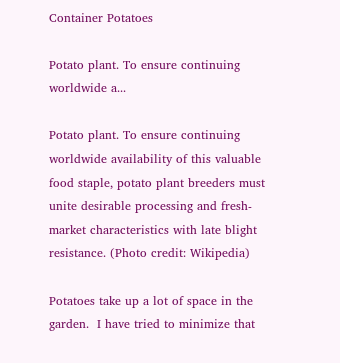Container Potatoes

Potato plant. To ensure continuing worldwide a...

Potato plant. To ensure continuing worldwide availability of this valuable food staple, potato plant breeders must unite desirable processing and fresh-market characteristics with late blight resistance. (Photo credit: Wikipedia)

Potatoes take up a lot of space in the garden.  I have tried to minimize that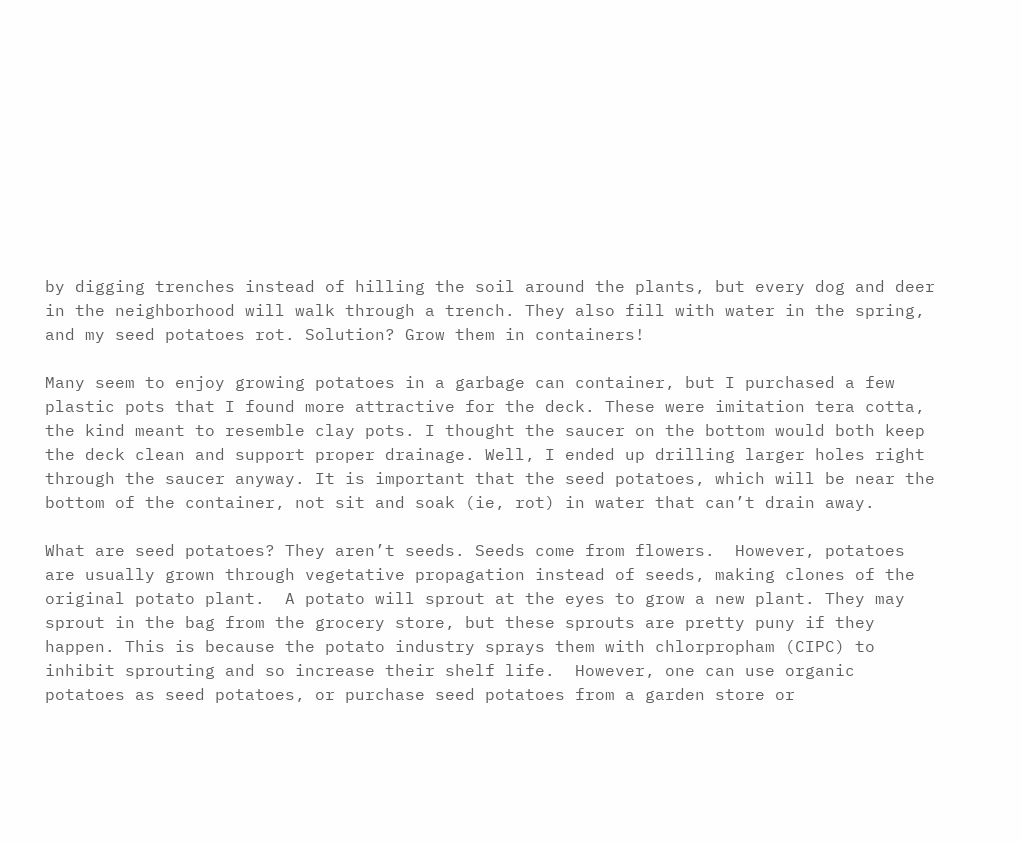by digging trenches instead of hilling the soil around the plants, but every dog and deer  in the neighborhood will walk through a trench. They also fill with water in the spring, and my seed potatoes rot. Solution? Grow them in containers!

Many seem to enjoy growing potatoes in a garbage can container, but I purchased a few plastic pots that I found more attractive for the deck. These were imitation tera cotta, the kind meant to resemble clay pots. I thought the saucer on the bottom would both keep the deck clean and support proper drainage. Well, I ended up drilling larger holes right through the saucer anyway. It is important that the seed potatoes, which will be near the bottom of the container, not sit and soak (ie, rot) in water that can’t drain away.

What are seed potatoes? They aren’t seeds. Seeds come from flowers.  However, potatoes are usually grown through vegetative propagation instead of seeds, making clones of the original potato plant.  A potato will sprout at the eyes to grow a new plant. They may sprout in the bag from the grocery store, but these sprouts are pretty puny if they happen. This is because the potato industry sprays them with chlorpropham (CIPC) to inhibit sprouting and so increase their shelf life.  However, one can use organic potatoes as seed potatoes, or purchase seed potatoes from a garden store or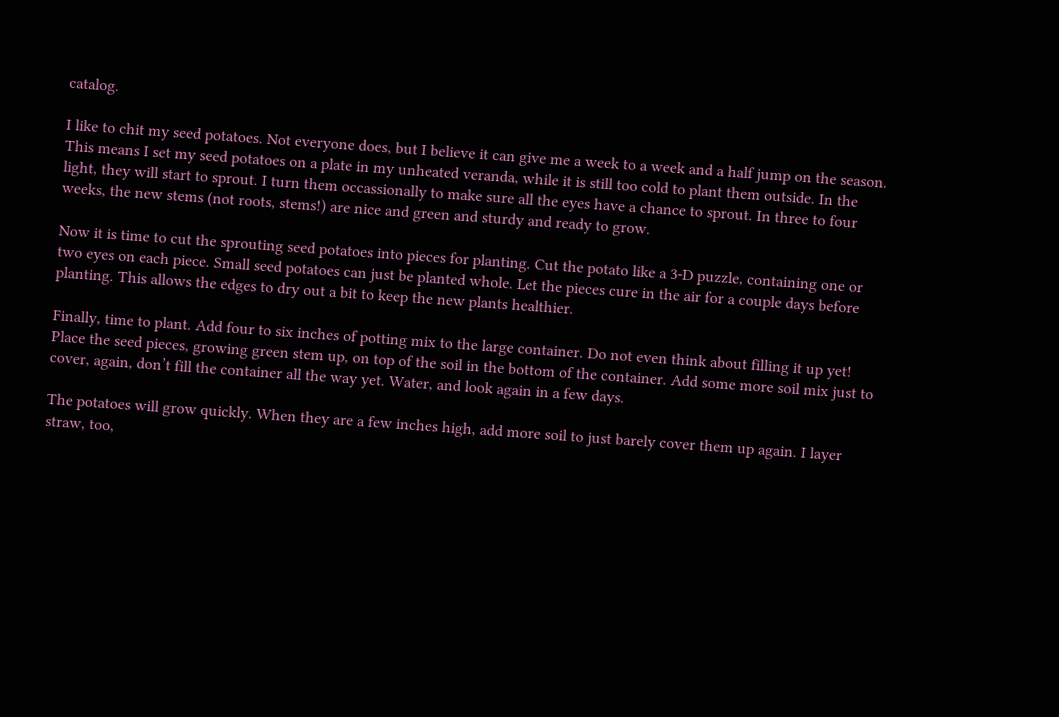catalog.

I like to chit my seed potatoes. Not everyone does, but I believe it can give me a week to a week and a half jump on the season. This means I set my seed potatoes on a plate in my unheated veranda, while it is still too cold to plant them outside. In the light, they will start to sprout. I turn them occassionally to make sure all the eyes have a chance to sprout. In three to four weeks, the new stems (not roots, stems!) are nice and green and sturdy and ready to grow.

Now it is time to cut the sprouting seed potatoes into pieces for planting. Cut the potato like a 3-D puzzle, containing one or two eyes on each piece. Small seed potatoes can just be planted whole. Let the pieces cure in the air for a couple days before planting. This allows the edges to dry out a bit to keep the new plants healthier.

Finally, time to plant. Add four to six inches of potting mix to the large container. Do not even think about filling it up yet!  Place the seed pieces, growing green stem up, on top of the soil in the bottom of the container. Add some more soil mix just to cover, again, don’t fill the container all the way yet. Water, and look again in a few days.

The potatoes will grow quickly. When they are a few inches high, add more soil to just barely cover them up again. I layer straw, too,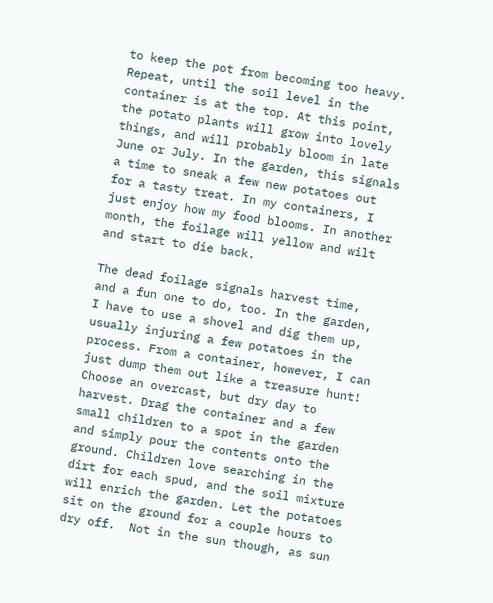to keep the pot from becoming too heavy. Repeat, until the soil level in the container is at the top. At this point, the potato plants will grow into lovely things, and will probably bloom in late June or July. In the garden, this signals a time to sneak a few new potatoes out for a tasty treat. In my containers, I  just enjoy how my food blooms. In another month, the foilage will yellow and wilt and start to die back.

The dead foilage signals harvest time, and a fun one to do, too. In the garden, I have to use a shovel and dig them up, usually injuring a few potatoes in the process. From a container, however, I can just dump them out like a treasure hunt! Choose an overcast, but dry day to harvest. Drag the container and a few small children to a spot in the garden and simply pour the contents onto the ground. Children love searching in the dirt for each spud, and the soil mixture will enrich the garden. Let the potatoes sit on the ground for a couple hours to dry off.  Not in the sun though, as sun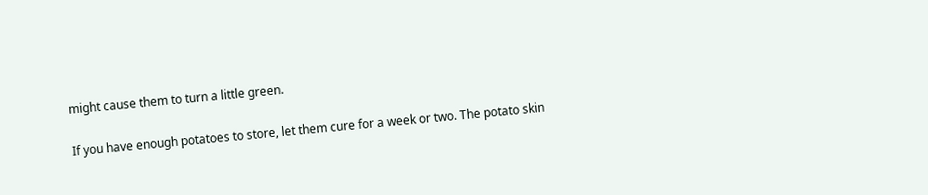might cause them to turn a little green.

If you have enough potatoes to store, let them cure for a week or two. The potato skin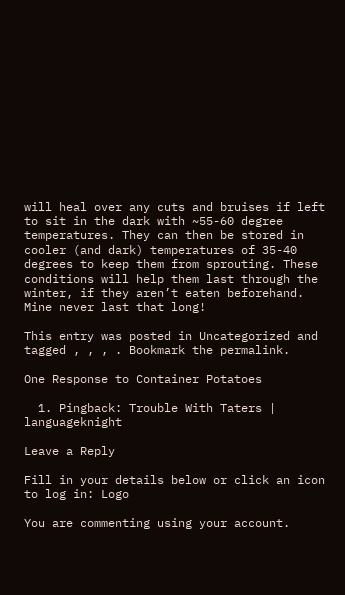will heal over any cuts and bruises if left to sit in the dark with ~55-60 degree temperatures. They can then be stored in cooler (and dark) temperatures of 35-40 degrees to keep them from sprouting. These conditions will help them last through the winter, if they aren’t eaten beforehand. Mine never last that long!

This entry was posted in Uncategorized and tagged , , , . Bookmark the permalink.

One Response to Container Potatoes

  1. Pingback: Trouble With Taters | languageknight

Leave a Reply

Fill in your details below or click an icon to log in: Logo

You are commenting using your account.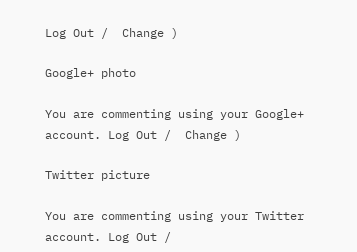Log Out /  Change )

Google+ photo

You are commenting using your Google+ account. Log Out /  Change )

Twitter picture

You are commenting using your Twitter account. Log Out /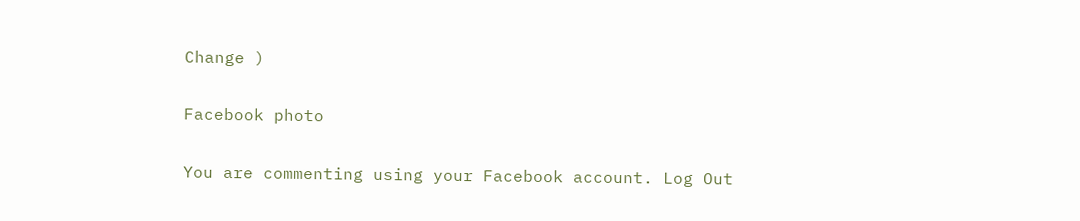Change )

Facebook photo

You are commenting using your Facebook account. Log Out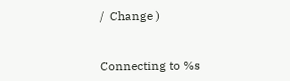/  Change )


Connecting to %s